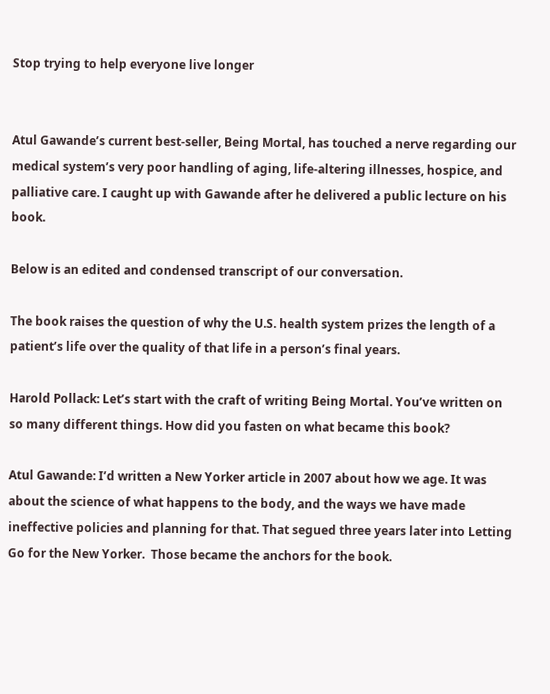Stop trying to help everyone live longer


Atul Gawande’s current best-seller, Being Mortal, has touched a nerve regarding our medical system’s very poor handling of aging, life-altering illnesses, hospice, and palliative care. I caught up with Gawande after he delivered a public lecture on his book.

Below is an edited and condensed transcript of our conversation.

The book raises the question of why the U.S. health system prizes the length of a patient’s life over the quality of that life in a person’s final years.

Harold Pollack: Let’s start with the craft of writing Being Mortal. You’ve written on so many different things. How did you fasten on what became this book?

Atul Gawande: I’d written a New Yorker article in 2007 about how we age. It was about the science of what happens to the body, and the ways we have made ineffective policies and planning for that. That segued three years later into Letting Go for the New Yorker.  Those became the anchors for the book.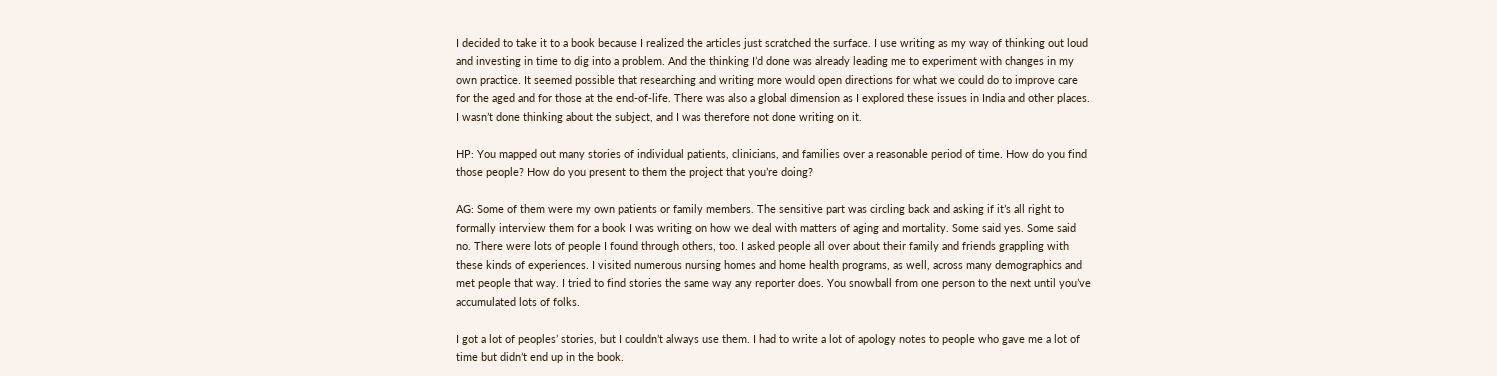I decided to take it to a book because I realized the articles just scratched the surface. I use writing as my way of thinking out loud and investing in time to dig into a problem. And the thinking I’d done was already leading me to experiment with changes in my own practice. It seemed possible that researching and writing more would open directions for what we could do to improve care for the aged and for those at the end-of-life. There was also a global dimension as I explored these issues in India and other places. I wasn’t done thinking about the subject, and I was therefore not done writing on it.

HP: You mapped out many stories of individual patients, clinicians, and families over a reasonable period of time. How do you find those people? How do you present to them the project that you’re doing?

AG: Some of them were my own patients or family members. The sensitive part was circling back and asking if it’s all right to formally interview them for a book I was writing on how we deal with matters of aging and mortality. Some said yes. Some said no. There were lots of people I found through others, too. I asked people all over about their family and friends grappling with these kinds of experiences. I visited numerous nursing homes and home health programs, as well, across many demographics and met people that way. I tried to find stories the same way any reporter does. You snowball from one person to the next until you’ve accumulated lots of folks.

I got a lot of peoples’ stories, but I couldn’t always use them. I had to write a lot of apology notes to people who gave me a lot of time but didn’t end up in the book.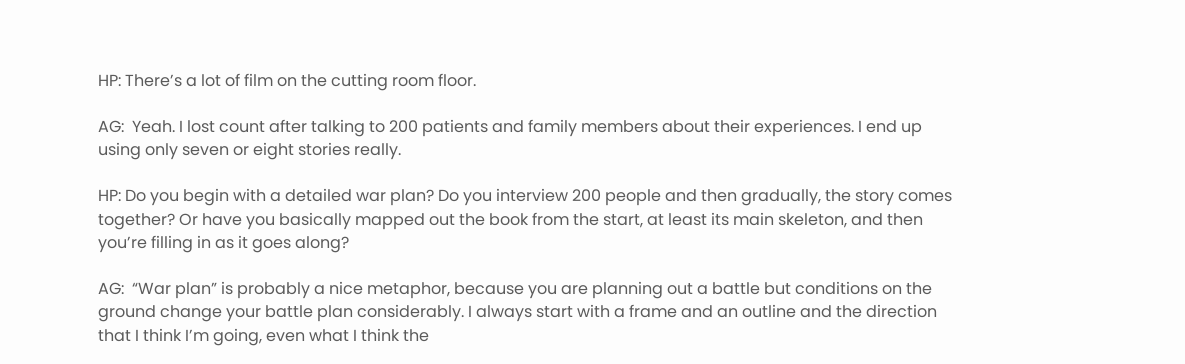HP: There’s a lot of film on the cutting room floor.

AG:  Yeah. I lost count after talking to 200 patients and family members about their experiences. I end up using only seven or eight stories really.

HP: Do you begin with a detailed war plan? Do you interview 200 people and then gradually, the story comes together? Or have you basically mapped out the book from the start, at least its main skeleton, and then you’re filling in as it goes along?

AG:  “War plan” is probably a nice metaphor, because you are planning out a battle but conditions on the ground change your battle plan considerably. I always start with a frame and an outline and the direction that I think I’m going, even what I think the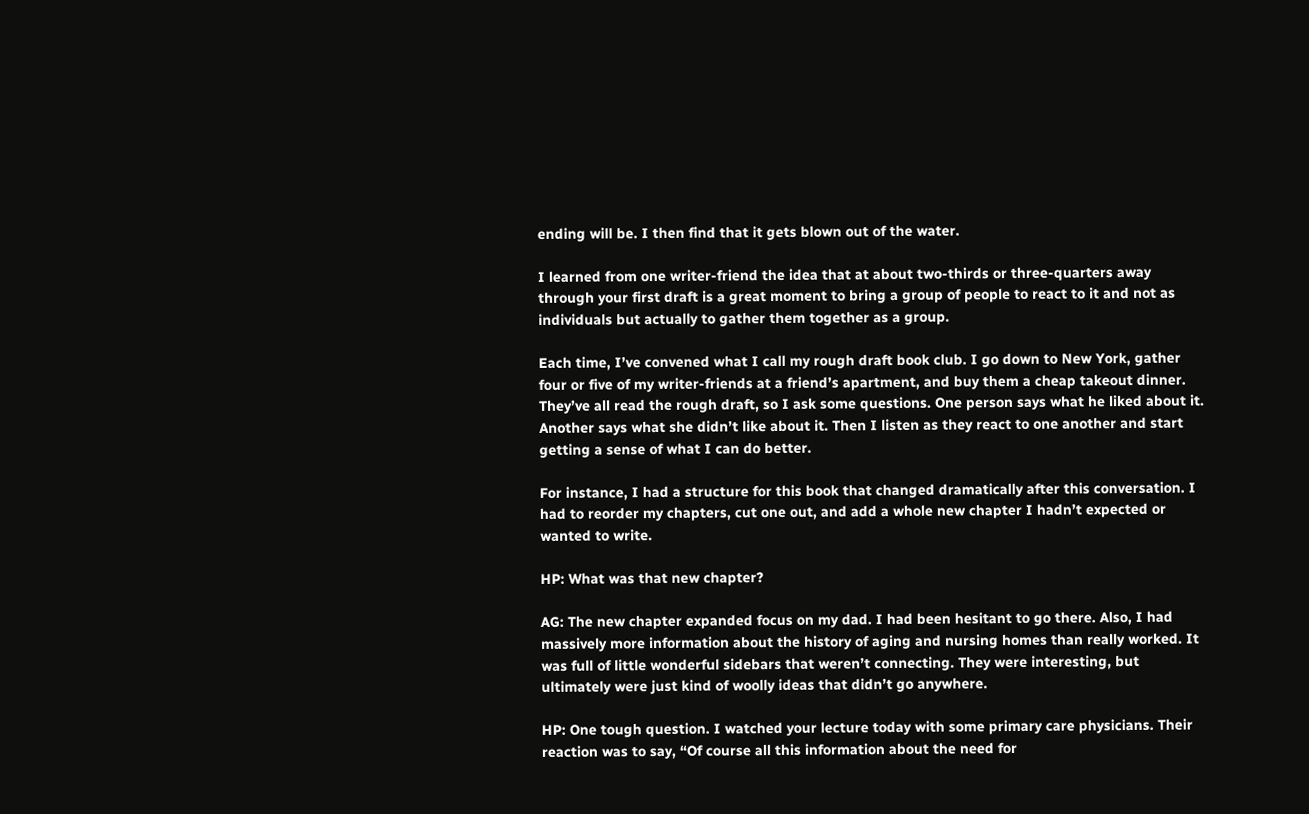ending will be. I then find that it gets blown out of the water.

I learned from one writer-friend the idea that at about two-thirds or three-quarters away through your first draft is a great moment to bring a group of people to react to it and not as individuals but actually to gather them together as a group.

Each time, I’ve convened what I call my rough draft book club. I go down to New York, gather four or five of my writer-friends at a friend’s apartment, and buy them a cheap takeout dinner. They’ve all read the rough draft, so I ask some questions. One person says what he liked about it. Another says what she didn’t like about it. Then I listen as they react to one another and start getting a sense of what I can do better.

For instance, I had a structure for this book that changed dramatically after this conversation. I had to reorder my chapters, cut one out, and add a whole new chapter I hadn’t expected or wanted to write.

HP: What was that new chapter?

AG: The new chapter expanded focus on my dad. I had been hesitant to go there. Also, I had massively more information about the history of aging and nursing homes than really worked. It was full of little wonderful sidebars that weren’t connecting. They were interesting, but ultimately were just kind of woolly ideas that didn’t go anywhere.

HP: One tough question. I watched your lecture today with some primary care physicians. Their reaction was to say, “Of course all this information about the need for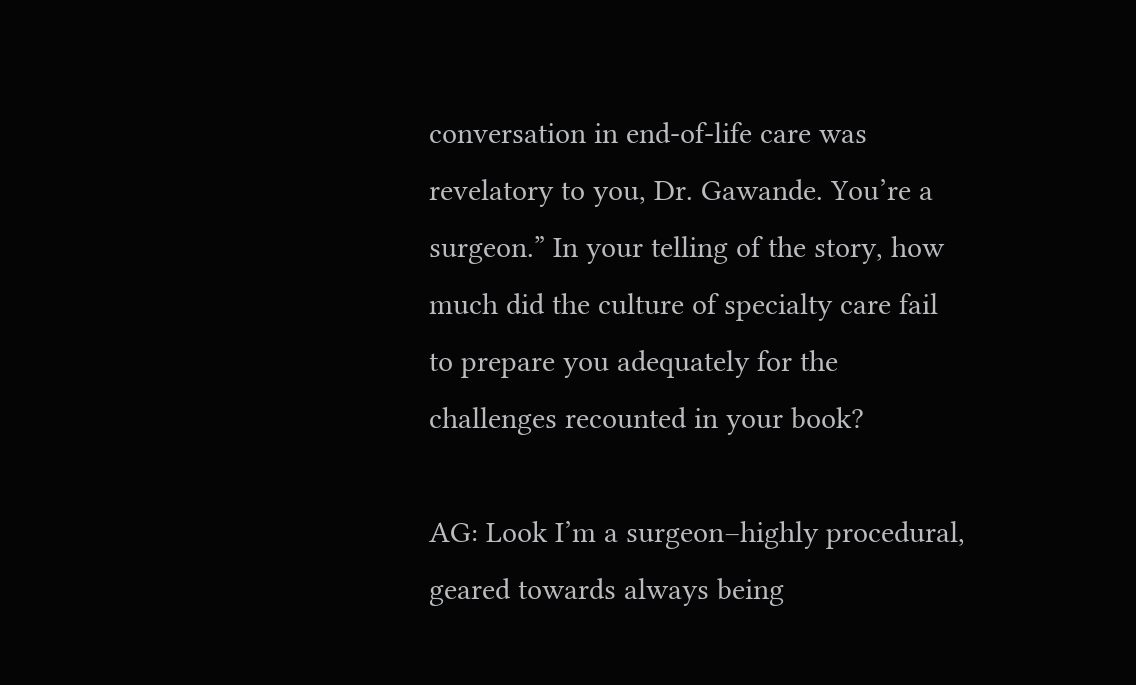conversation in end-of-life care was revelatory to you, Dr. Gawande. You’re a surgeon.” In your telling of the story, how much did the culture of specialty care fail to prepare you adequately for the challenges recounted in your book?

AG: Look I’m a surgeon–highly procedural, geared towards always being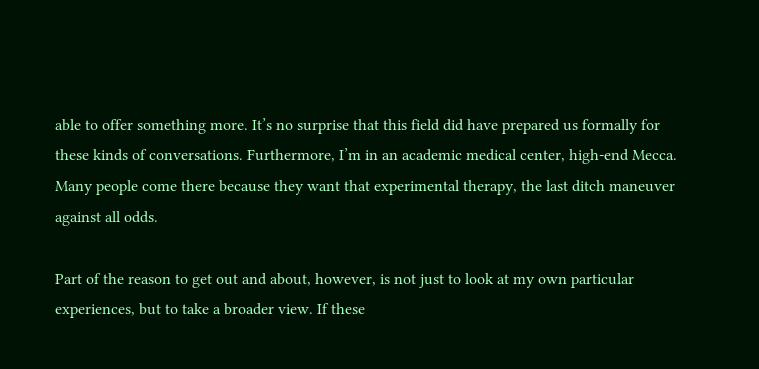able to offer something more. It’s no surprise that this field did have prepared us formally for these kinds of conversations. Furthermore, I’m in an academic medical center, high-end Mecca. Many people come there because they want that experimental therapy, the last ditch maneuver against all odds.

Part of the reason to get out and about, however, is not just to look at my own particular experiences, but to take a broader view. If these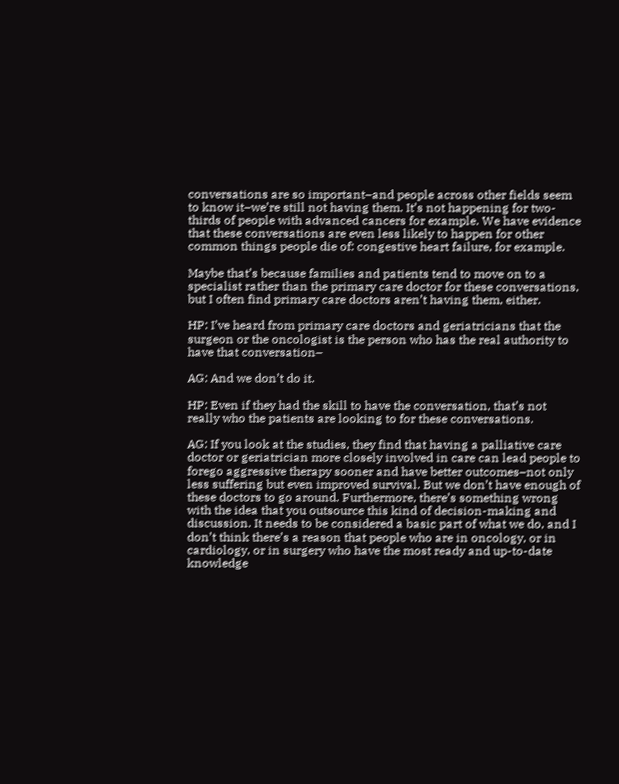conversations are so important–and people across other fields seem to know it–we’re still not having them. It’s not happening for two-thirds of people with advanced cancers for example. We have evidence that these conversations are even less likely to happen for other common things people die of: congestive heart failure, for example.

Maybe that’s because families and patients tend to move on to a specialist rather than the primary care doctor for these conversations, but I often find primary care doctors aren’t having them, either.

HP: I’ve heard from primary care doctors and geriatricians that the surgeon or the oncologist is the person who has the real authority to have that conversation–

AG: And we don’t do it.

HP: Even if they had the skill to have the conversation, that’s not really who the patients are looking to for these conversations.

AG: If you look at the studies, they find that having a palliative care doctor or geriatrician more closely involved in care can lead people to forego aggressive therapy sooner and have better outcomes–not only less suffering but even improved survival. But we don’t have enough of these doctors to go around. Furthermore, there’s something wrong with the idea that you outsource this kind of decision-making and discussion. It needs to be considered a basic part of what we do, and I don’t think there’s a reason that people who are in oncology, or in cardiology, or in surgery who have the most ready and up-to-date knowledge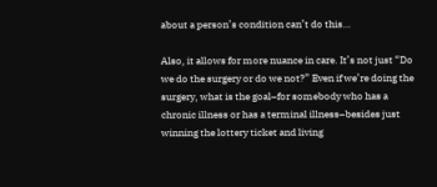about a person’s condition can’t do this…

Also, it allows for more nuance in care. It’s not just “Do we do the surgery or do we not?” Even if we’re doing the surgery, what is the goal–for somebody who has a chronic illness or has a terminal illness–besides just winning the lottery ticket and living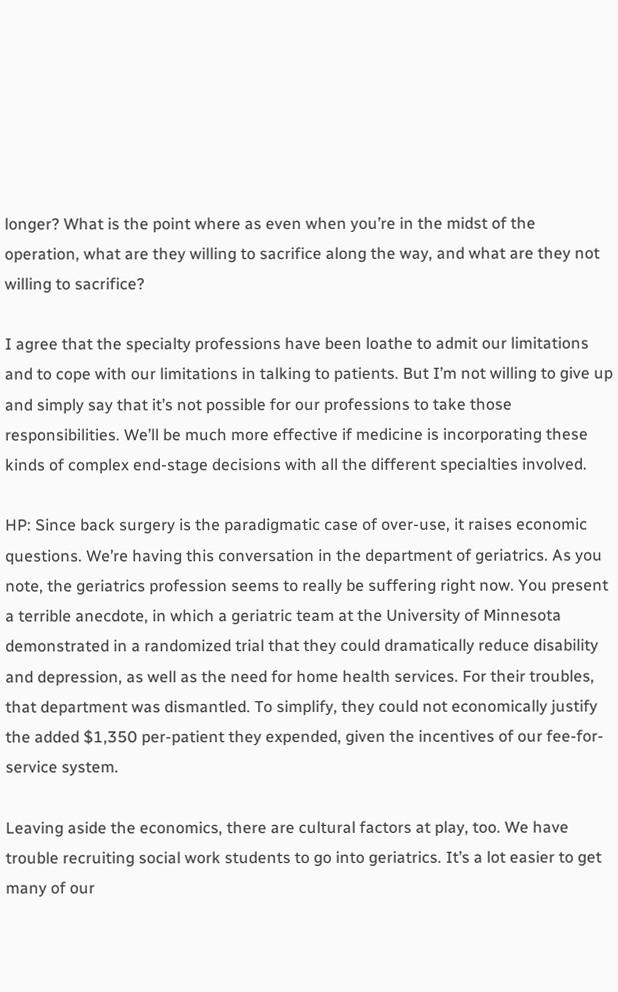longer? What is the point where as even when you’re in the midst of the operation, what are they willing to sacrifice along the way, and what are they not willing to sacrifice?

I agree that the specialty professions have been loathe to admit our limitations and to cope with our limitations in talking to patients. But I’m not willing to give up and simply say that it’s not possible for our professions to take those responsibilities. We’ll be much more effective if medicine is incorporating these kinds of complex end-stage decisions with all the different specialties involved.

HP: Since back surgery is the paradigmatic case of over-use, it raises economic questions. We’re having this conversation in the department of geriatrics. As you note, the geriatrics profession seems to really be suffering right now. You present a terrible anecdote, in which a geriatric team at the University of Minnesota demonstrated in a randomized trial that they could dramatically reduce disability and depression, as well as the need for home health services. For their troubles, that department was dismantled. To simplify, they could not economically justify the added $1,350 per-patient they expended, given the incentives of our fee-for-service system.

Leaving aside the economics, there are cultural factors at play, too. We have trouble recruiting social work students to go into geriatrics. It’s a lot easier to get many of our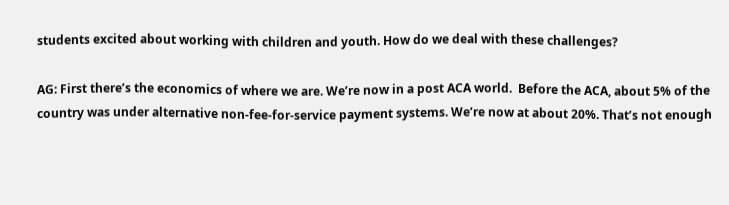students excited about working with children and youth. How do we deal with these challenges?

AG: First there’s the economics of where we are. We’re now in a post ACA world.  Before the ACA, about 5% of the country was under alternative non-fee-for-service payment systems. We’re now at about 20%. That’s not enough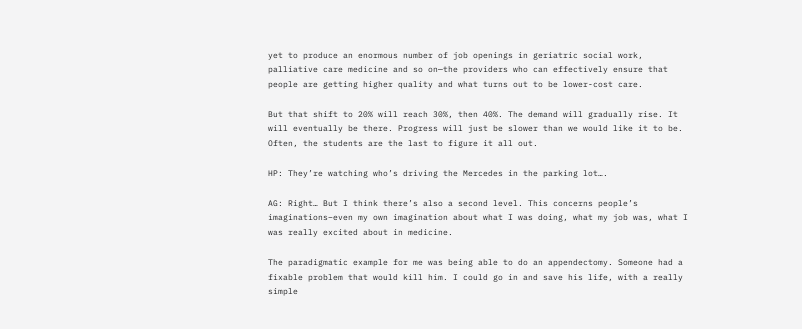yet to produce an enormous number of job openings in geriatric social work, palliative care medicine and so on—the providers who can effectively ensure that people are getting higher quality and what turns out to be lower-cost care.

But that shift to 20% will reach 30%, then 40%. The demand will gradually rise. It will eventually be there. Progress will just be slower than we would like it to be. Often, the students are the last to figure it all out.

HP: They’re watching who’s driving the Mercedes in the parking lot….

AG: Right… But I think there’s also a second level. This concerns people’s imaginations–even my own imagination about what I was doing, what my job was, what I was really excited about in medicine.

The paradigmatic example for me was being able to do an appendectomy. Someone had a fixable problem that would kill him. I could go in and save his life, with a really simple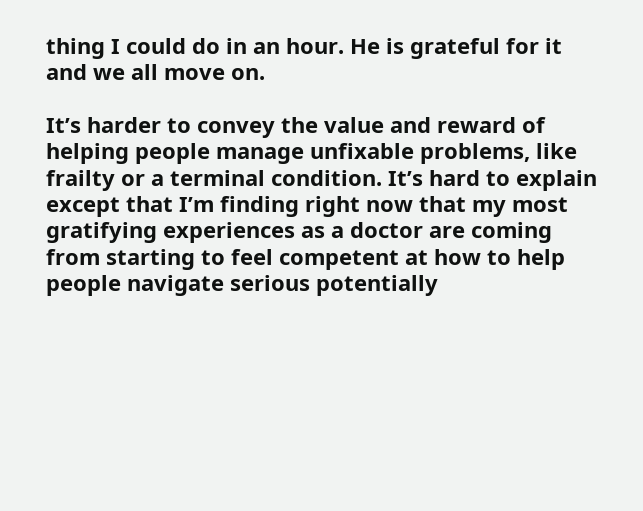thing I could do in an hour. He is grateful for it and we all move on.

It’s harder to convey the value and reward of helping people manage unfixable problems, like frailty or a terminal condition. It’s hard to explain except that I’m finding right now that my most gratifying experiences as a doctor are coming from starting to feel competent at how to help people navigate serious potentially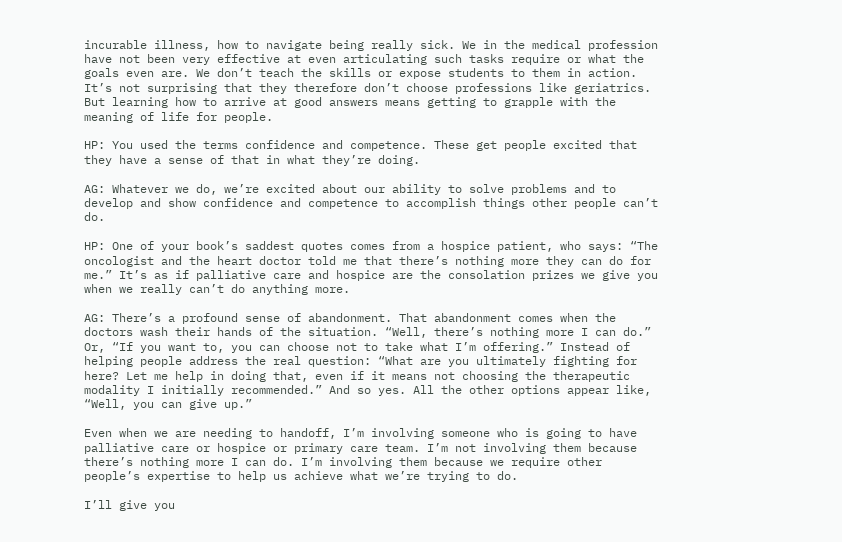incurable illness, how to navigate being really sick. We in the medical profession have not been very effective at even articulating such tasks require or what the goals even are. We don’t teach the skills or expose students to them in action. It’s not surprising that they therefore don’t choose professions like geriatrics. But learning how to arrive at good answers means getting to grapple with the meaning of life for people.

HP: You used the terms confidence and competence. These get people excited that they have a sense of that in what they’re doing.

AG: Whatever we do, we’re excited about our ability to solve problems and to develop and show confidence and competence to accomplish things other people can’t do.

HP: One of your book’s saddest quotes comes from a hospice patient, who says: “The oncologist and the heart doctor told me that there’s nothing more they can do for me.” It’s as if palliative care and hospice are the consolation prizes we give you when we really can’t do anything more.

AG: There’s a profound sense of abandonment. That abandonment comes when the doctors wash their hands of the situation. “Well, there’s nothing more I can do.” Or, “If you want to, you can choose not to take what I’m offering.” Instead of helping people address the real question: “What are you ultimately fighting for here? Let me help in doing that, even if it means not choosing the therapeutic modality I initially recommended.” And so yes. All the other options appear like, “Well, you can give up.”

Even when we are needing to handoff, I’m involving someone who is going to have palliative care or hospice or primary care team. I’m not involving them because there’s nothing more I can do. I’m involving them because we require other people’s expertise to help us achieve what we’re trying to do.

I’ll give you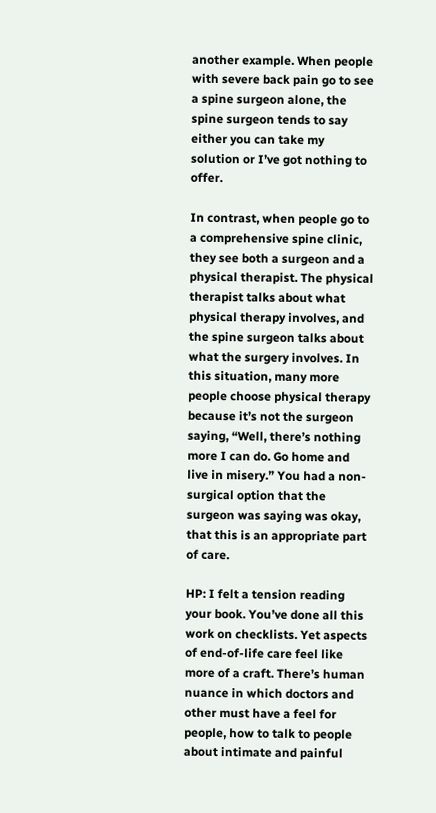another example. When people with severe back pain go to see a spine surgeon alone, the spine surgeon tends to say either you can take my solution or I’ve got nothing to offer.

In contrast, when people go to a comprehensive spine clinic, they see both a surgeon and a physical therapist. The physical therapist talks about what physical therapy involves, and the spine surgeon talks about what the surgery involves. In this situation, many more people choose physical therapy because it’s not the surgeon saying, “Well, there’s nothing more I can do. Go home and live in misery.” You had a non-surgical option that the surgeon was saying was okay, that this is an appropriate part of care.

HP: I felt a tension reading your book. You’ve done all this work on checklists. Yet aspects of end-of-life care feel like more of a craft. There’s human nuance in which doctors and other must have a feel for people, how to talk to people about intimate and painful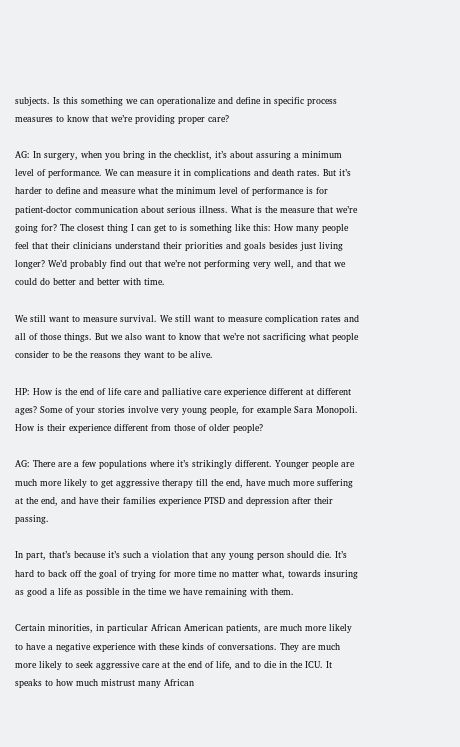subjects. Is this something we can operationalize and define in specific process measures to know that we’re providing proper care?

AG: In surgery, when you bring in the checklist, it’s about assuring a minimum level of performance. We can measure it in complications and death rates. But it’s harder to define and measure what the minimum level of performance is for patient-doctor communication about serious illness. What is the measure that we’re going for? The closest thing I can get to is something like this: How many people feel that their clinicians understand their priorities and goals besides just living longer? We’d probably find out that we’re not performing very well, and that we could do better and better with time.

We still want to measure survival. We still want to measure complication rates and all of those things. But we also want to know that we’re not sacrificing what people consider to be the reasons they want to be alive.

HP: How is the end of life care and palliative care experience different at different ages? Some of your stories involve very young people, for example Sara Monopoli. How is their experience different from those of older people?

AG: There are a few populations where it’s strikingly different. Younger people are much more likely to get aggressive therapy till the end, have much more suffering at the end, and have their families experience PTSD and depression after their passing.

In part, that’s because it’s such a violation that any young person should die. It’s hard to back off the goal of trying for more time no matter what, towards insuring as good a life as possible in the time we have remaining with them.

Certain minorities, in particular African American patients, are much more likely to have a negative experience with these kinds of conversations. They are much more likely to seek aggressive care at the end of life, and to die in the ICU. It speaks to how much mistrust many African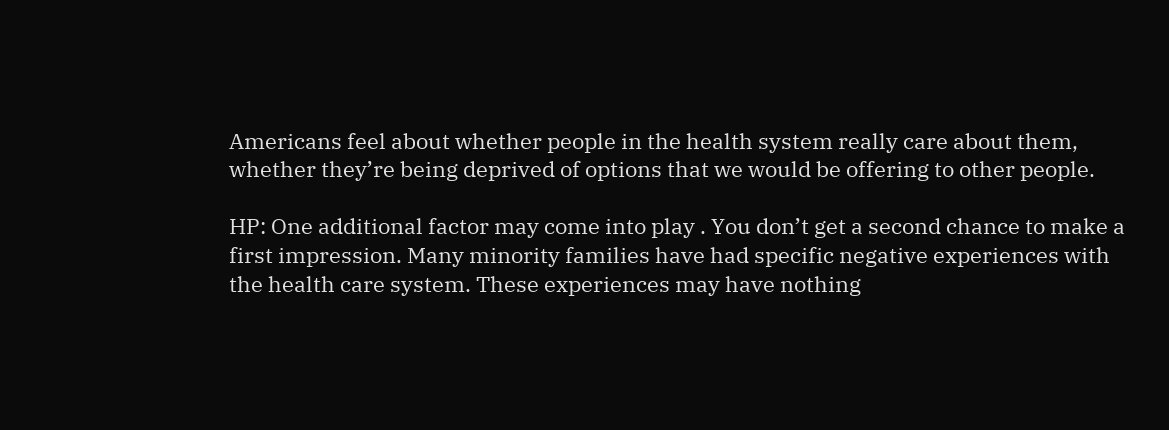Americans feel about whether people in the health system really care about them, whether they’re being deprived of options that we would be offering to other people.

HP: One additional factor may come into play . You don’t get a second chance to make a first impression. Many minority families have had specific negative experiences with the health care system. These experiences may have nothing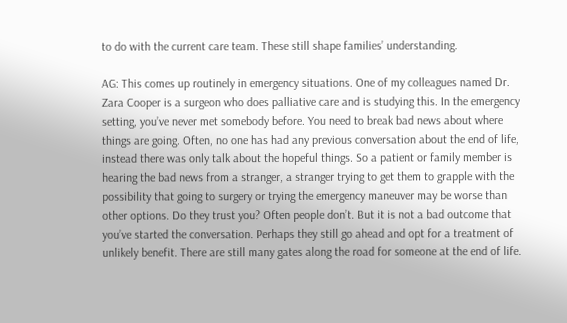to do with the current care team. These still shape families’ understanding.

AG: This comes up routinely in emergency situations. One of my colleagues named Dr. Zara Cooper is a surgeon who does palliative care and is studying this. In the emergency setting, you’ve never met somebody before. You need to break bad news about where things are going. Often, no one has had any previous conversation about the end of life, instead there was only talk about the hopeful things. So a patient or family member is hearing the bad news from a stranger, a stranger trying to get them to grapple with the possibility that going to surgery or trying the emergency maneuver may be worse than other options. Do they trust you? Often people don’t. But it is not a bad outcome that you’ve started the conversation. Perhaps they still go ahead and opt for a treatment of unlikely benefit. There are still many gates along the road for someone at the end of life.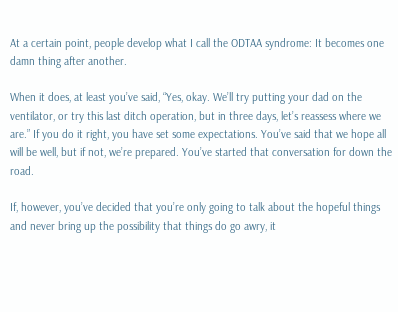At a certain point, people develop what I call the ODTAA syndrome: It becomes one damn thing after another.

When it does, at least you’ve said, “Yes, okay. We’ll try putting your dad on the ventilator, or try this last ditch operation, but in three days, let’s reassess where we are.” If you do it right, you have set some expectations. You’ve said that we hope all will be well, but if not, we’re prepared. You’ve started that conversation for down the road.

If, however, you’ve decided that you’re only going to talk about the hopeful things and never bring up the possibility that things do go awry, it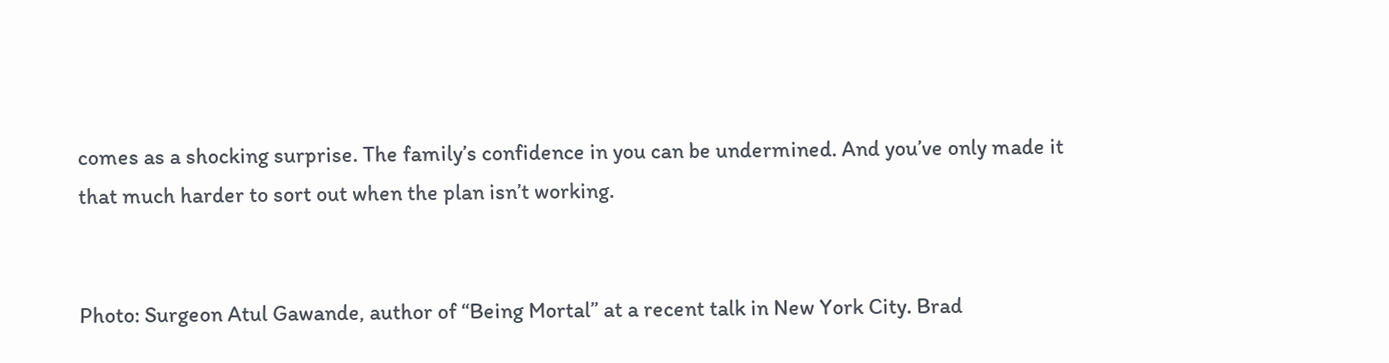comes as a shocking surprise. The family’s confidence in you can be undermined. And you’ve only made it that much harder to sort out when the plan isn’t working.


Photo: Surgeon Atul Gawande, author of “Being Mortal” at a recent talk in New York City. Brad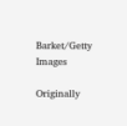Barket/Getty Images

Originally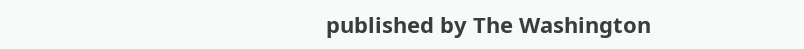published by The Washington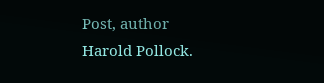Post, author Harold Pollock.